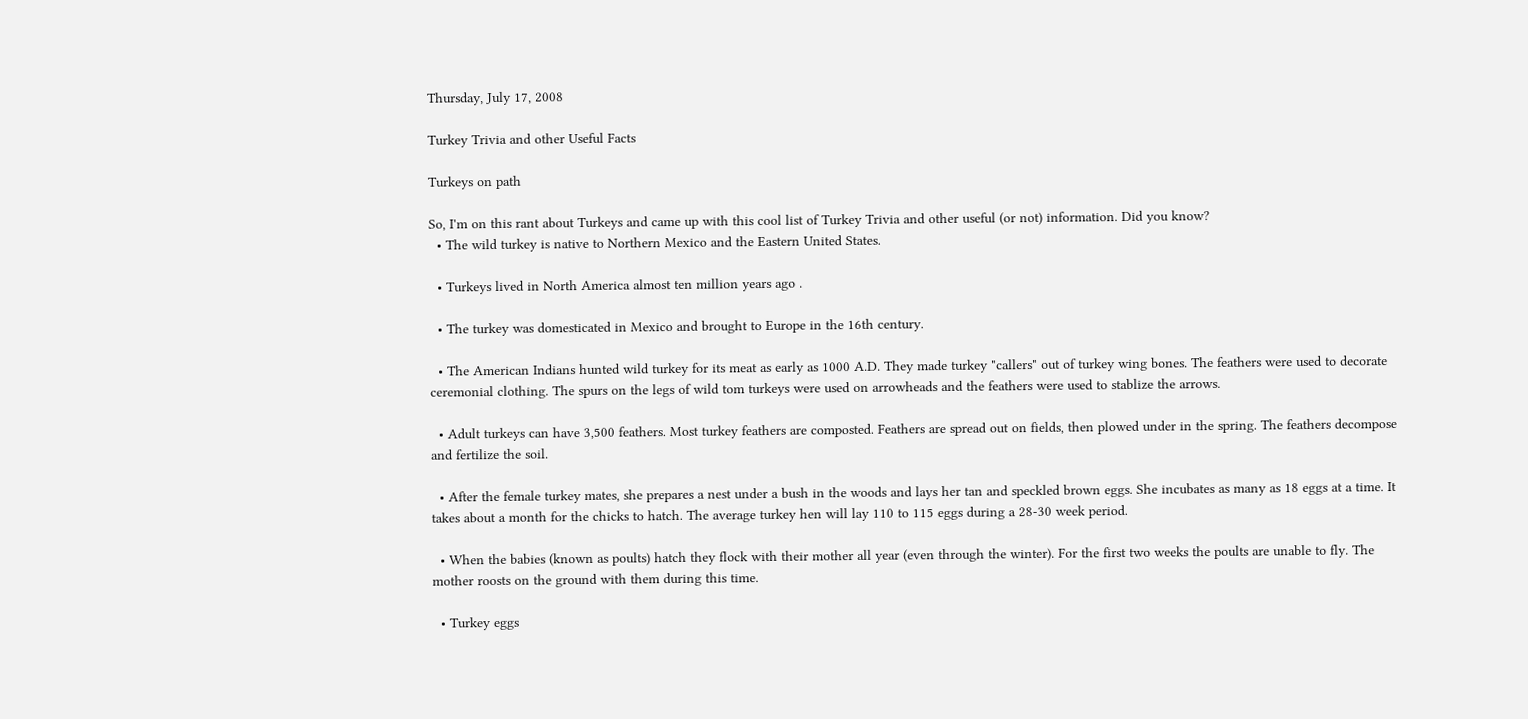Thursday, July 17, 2008

Turkey Trivia and other Useful Facts

Turkeys on path

So, I'm on this rant about Turkeys and came up with this cool list of Turkey Trivia and other useful (or not) information. Did you know?
  • The wild turkey is native to Northern Mexico and the Eastern United States.

  • Turkeys lived in North America almost ten million years ago .

  • The turkey was domesticated in Mexico and brought to Europe in the 16th century.

  • The American Indians hunted wild turkey for its meat as early as 1000 A.D. They made turkey "callers" out of turkey wing bones. The feathers were used to decorate ceremonial clothing. The spurs on the legs of wild tom turkeys were used on arrowheads and the feathers were used to stablize the arrows.

  • Adult turkeys can have 3,500 feathers. Most turkey feathers are composted. Feathers are spread out on fields, then plowed under in the spring. The feathers decompose and fertilize the soil.

  • After the female turkey mates, she prepares a nest under a bush in the woods and lays her tan and speckled brown eggs. She incubates as many as 18 eggs at a time. It takes about a month for the chicks to hatch. The average turkey hen will lay 110 to 115 eggs during a 28-30 week period.

  • When the babies (known as poults) hatch they flock with their mother all year (even through the winter). For the first two weeks the poults are unable to fly. The mother roosts on the ground with them during this time.

  • Turkey eggs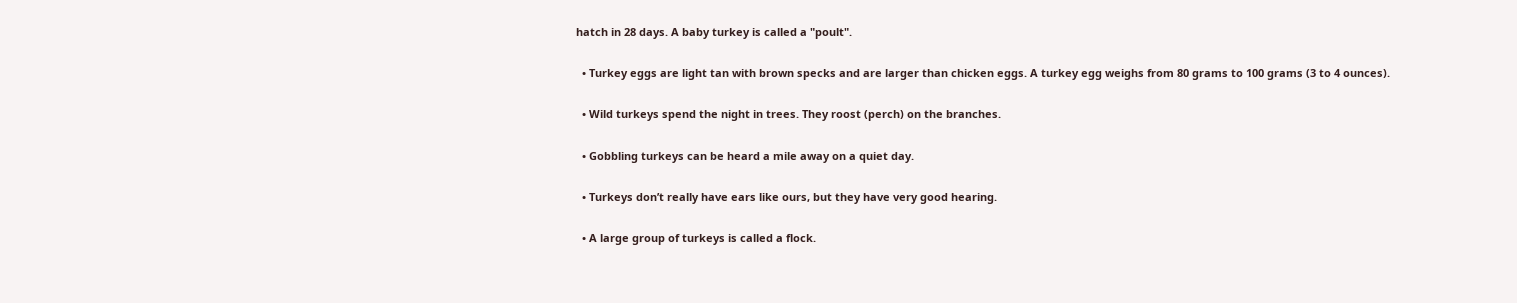hatch in 28 days. A baby turkey is called a "poult".

  • Turkey eggs are light tan with brown specks and are larger than chicken eggs. A turkey egg weighs from 80 grams to 100 grams (3 to 4 ounces).

  • Wild turkeys spend the night in trees. They roost (perch) on the branches.

  • Gobbling turkeys can be heard a mile away on a quiet day.

  • Turkeys don’t really have ears like ours, but they have very good hearing.

  • A large group of turkeys is called a flock.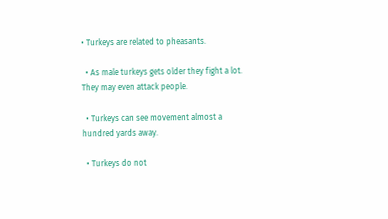• Turkeys are related to pheasants.

  • As male turkeys gets older they fight a lot. They may even attack people.

  • Turkeys can see movement almost a hundred yards away.

  • Turkeys do not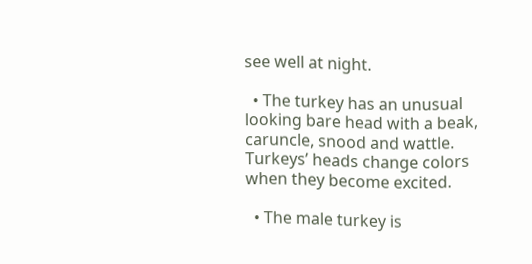see well at night.

  • The turkey has an unusual looking bare head with a beak, caruncle, snood and wattle. Turkeys’ heads change colors when they become excited.

  • The male turkey is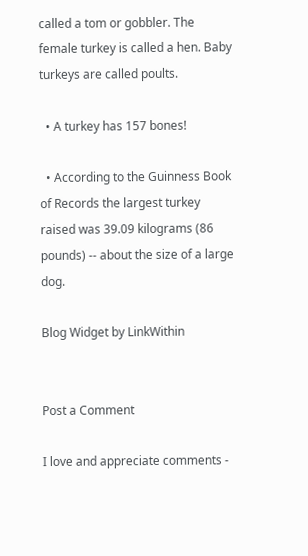called a tom or gobbler. The female turkey is called a hen. Baby turkeys are called poults.

  • A turkey has 157 bones!

  • According to the Guinness Book of Records the largest turkey raised was 39.09 kilograms (86 pounds) -- about the size of a large dog.

Blog Widget by LinkWithin


Post a Comment

I love and appreciate comments -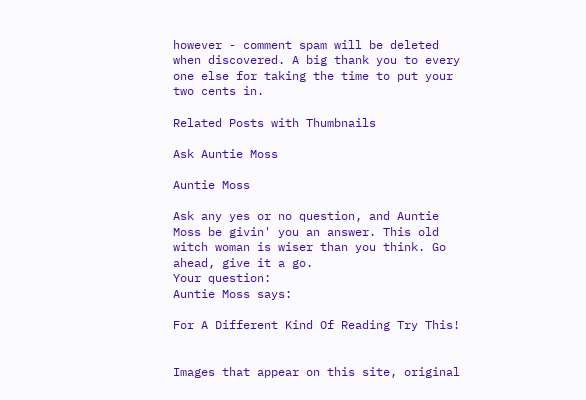however - comment spam will be deleted when discovered. A big thank you to every one else for taking the time to put your two cents in.

Related Posts with Thumbnails

Ask Auntie Moss

Auntie Moss

Ask any yes or no question, and Auntie Moss be givin' you an answer. This old witch woman is wiser than you think. Go ahead, give it a go.
Your question:
Auntie Moss says:

For A Different Kind Of Reading Try This!


Images that appear on this site, original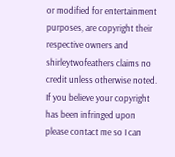or modified for entertainment purposes, are copyright their respective owners and shirleytwofeathers claims no credit unless otherwise noted. If you believe your copyright has been infringed upon please contact me so I can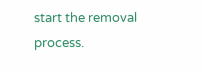start the removal process.